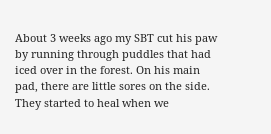About 3 weeks ago my SBT cut his paw by running through puddles that had iced over in the forest. On his main pad, there are little sores on the side. They started to heal when we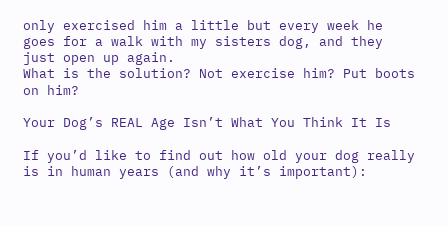only exercised him a little but every week he goes for a walk with my sisters dog, and they just open up again.
What is the solution? Not exercise him? Put boots on him?

Your Dog’s REAL Age Isn’t What You Think It Is

If you’d like to find out how old your dog really is in human years (and why it’s important):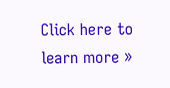Click here to learn more »